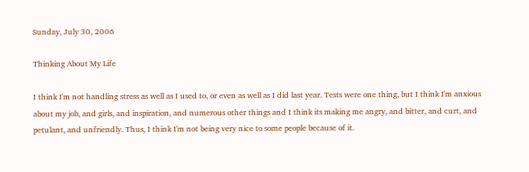Sunday, July 30, 2006

Thinking About My Life

I think I'm not handling stress as well as I used to, or even as well as I did last year. Tests were one thing, but I think I'm anxious about my job, and girls, and inspiration, and numerous other things and I think its making me angry, and bitter, and curt, and petulant, and unfriendly. Thus, I think I'm not being very nice to some people because of it.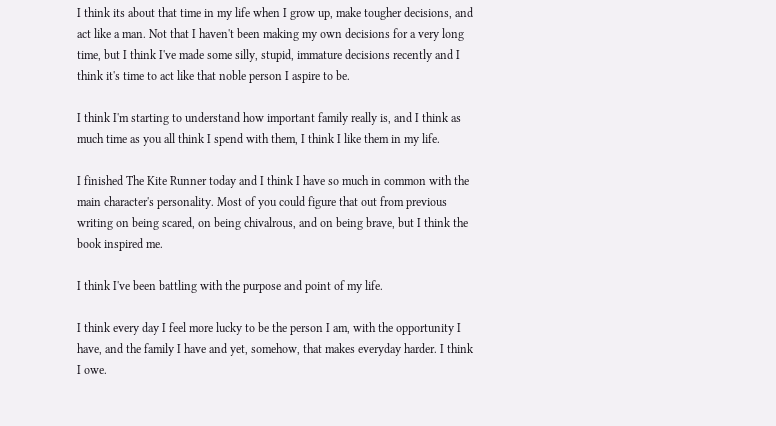I think its about that time in my life when I grow up, make tougher decisions, and act like a man. Not that I haven't been making my own decisions for a very long time, but I think I've made some silly, stupid, immature decisions recently and I think it's time to act like that noble person I aspire to be.

I think I'm starting to understand how important family really is, and I think as much time as you all think I spend with them, I think I like them in my life.

I finished The Kite Runner today and I think I have so much in common with the main character's personality. Most of you could figure that out from previous writing on being scared, on being chivalrous, and on being brave, but I think the book inspired me.

I think I've been battling with the purpose and point of my life.

I think every day I feel more lucky to be the person I am, with the opportunity I have, and the family I have and yet, somehow, that makes everyday harder. I think I owe.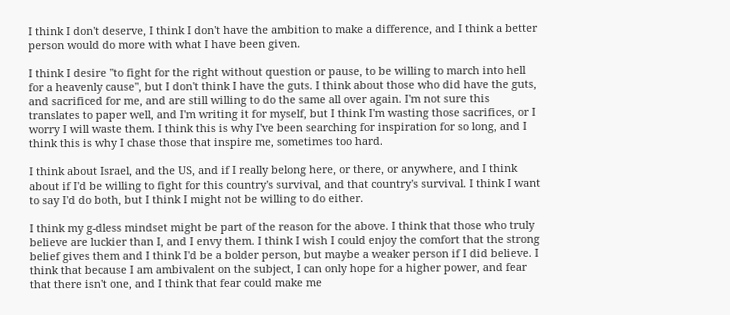I think I don't deserve, I think I don't have the ambition to make a difference, and I think a better person would do more with what I have been given.

I think I desire "to fight for the right without question or pause, to be willing to march into hell for a heavenly cause", but I don't think I have the guts. I think about those who did have the guts, and sacrificed for me, and are still willing to do the same all over again. I'm not sure this translates to paper well, and I'm writing it for myself, but I think I'm wasting those sacrifices, or I worry I will waste them. I think this is why I've been searching for inspiration for so long, and I think this is why I chase those that inspire me, sometimes too hard.

I think about Israel, and the US, and if I really belong here, or there, or anywhere, and I think about if I'd be willing to fight for this country's survival, and that country's survival. I think I want to say I'd do both, but I think I might not be willing to do either.

I think my g-dless mindset might be part of the reason for the above. I think that those who truly believe are luckier than I, and I envy them. I think I wish I could enjoy the comfort that the strong belief gives them and I think I'd be a bolder person, but maybe a weaker person if I did believe. I think that because I am ambivalent on the subject, I can only hope for a higher power, and fear that there isn't one, and I think that fear could make me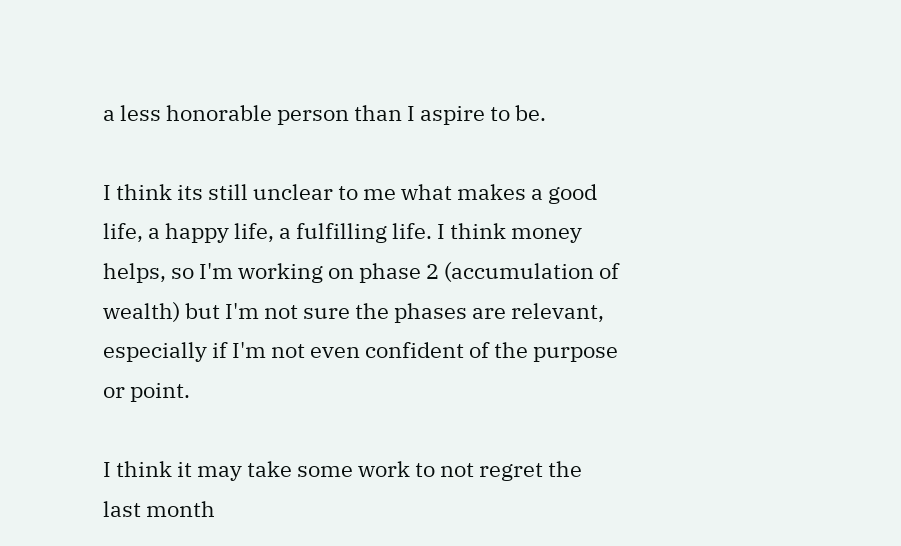a less honorable person than I aspire to be.

I think its still unclear to me what makes a good life, a happy life, a fulfilling life. I think money helps, so I'm working on phase 2 (accumulation of wealth) but I'm not sure the phases are relevant, especially if I'm not even confident of the purpose or point.

I think it may take some work to not regret the last month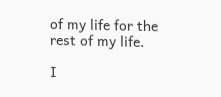of my life for the rest of my life.

I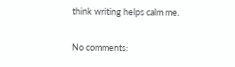think writing helps calm me.

No comments: